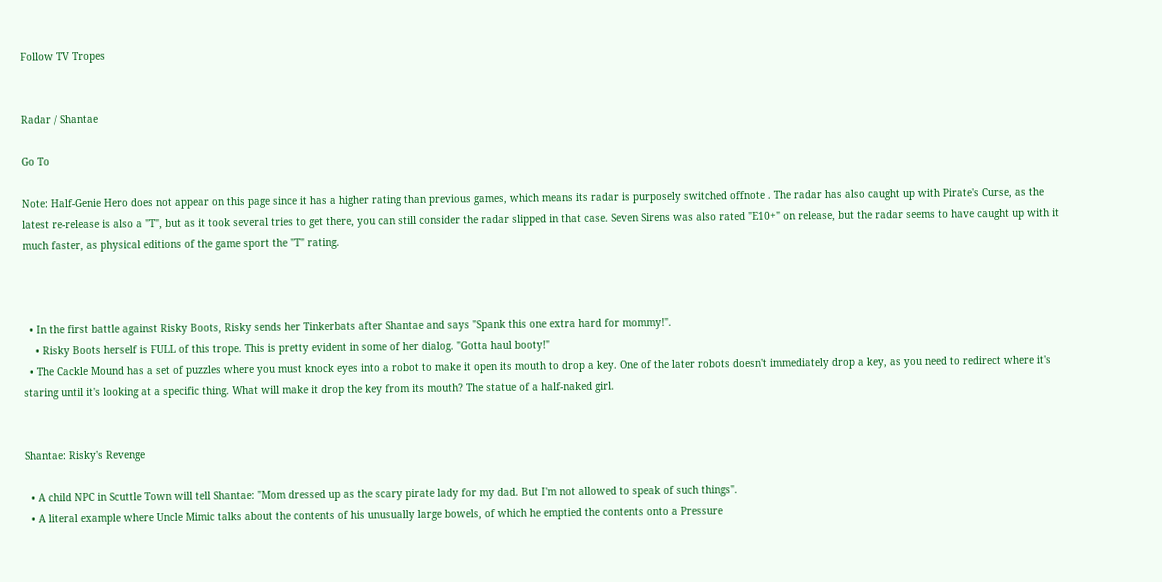Follow TV Tropes


Radar / Shantae

Go To

Note: Half-Genie Hero does not appear on this page since it has a higher rating than previous games, which means its radar is purposely switched offnote . The radar has also caught up with Pirate's Curse, as the latest re-release is also a "T", but as it took several tries to get there, you can still consider the radar slipped in that case. Seven Sirens was also rated "E10+" on release, but the radar seems to have caught up with it much faster, as physical editions of the game sport the "T" rating.



  • In the first battle against Risky Boots, Risky sends her Tinkerbats after Shantae and says "Spank this one extra hard for mommy!".
    • Risky Boots herself is FULL of this trope. This is pretty evident in some of her dialog. "Gotta haul booty!"
  • The Cackle Mound has a set of puzzles where you must knock eyes into a robot to make it open its mouth to drop a key. One of the later robots doesn't immediately drop a key, as you need to redirect where it's staring until it's looking at a specific thing. What will make it drop the key from its mouth? The statue of a half-naked girl.


Shantae: Risky's Revenge

  • A child NPC in Scuttle Town will tell Shantae: "Mom dressed up as the scary pirate lady for my dad. But I'm not allowed to speak of such things".
  • A literal example where Uncle Mimic talks about the contents of his unusually large bowels, of which he emptied the contents onto a Pressure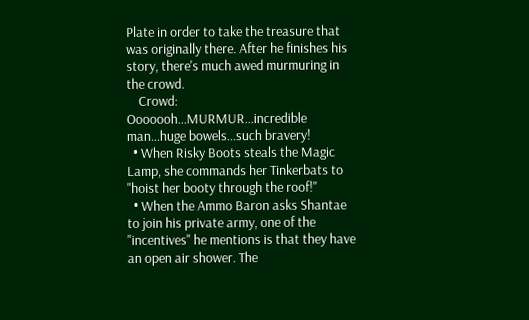Plate in order to take the treasure that was originally there. After he finishes his story, there's much awed murmuring in the crowd.
    Crowd: Ooooooh...MURMUR...incredible man...huge bowels...such bravery!
  • When Risky Boots steals the Magic Lamp, she commands her Tinkerbats to "hoist her booty through the roof!"
  • When the Ammo Baron asks Shantae to join his private army, one of the "incentives" he mentions is that they have an open air shower. The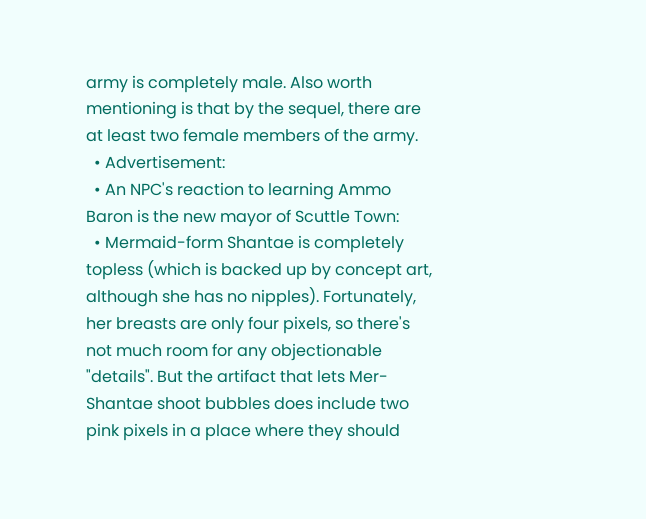army is completely male. Also worth mentioning is that by the sequel, there are at least two female members of the army.
  • Advertisement:
  • An NPC's reaction to learning Ammo Baron is the new mayor of Scuttle Town:
  • Mermaid-form Shantae is completely topless (which is backed up by concept art, although she has no nipples). Fortunately, her breasts are only four pixels, so there's not much room for any objectionable "details". But the artifact that lets Mer-Shantae shoot bubbles does include two pink pixels in a place where they should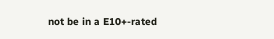not be in a E10+-rated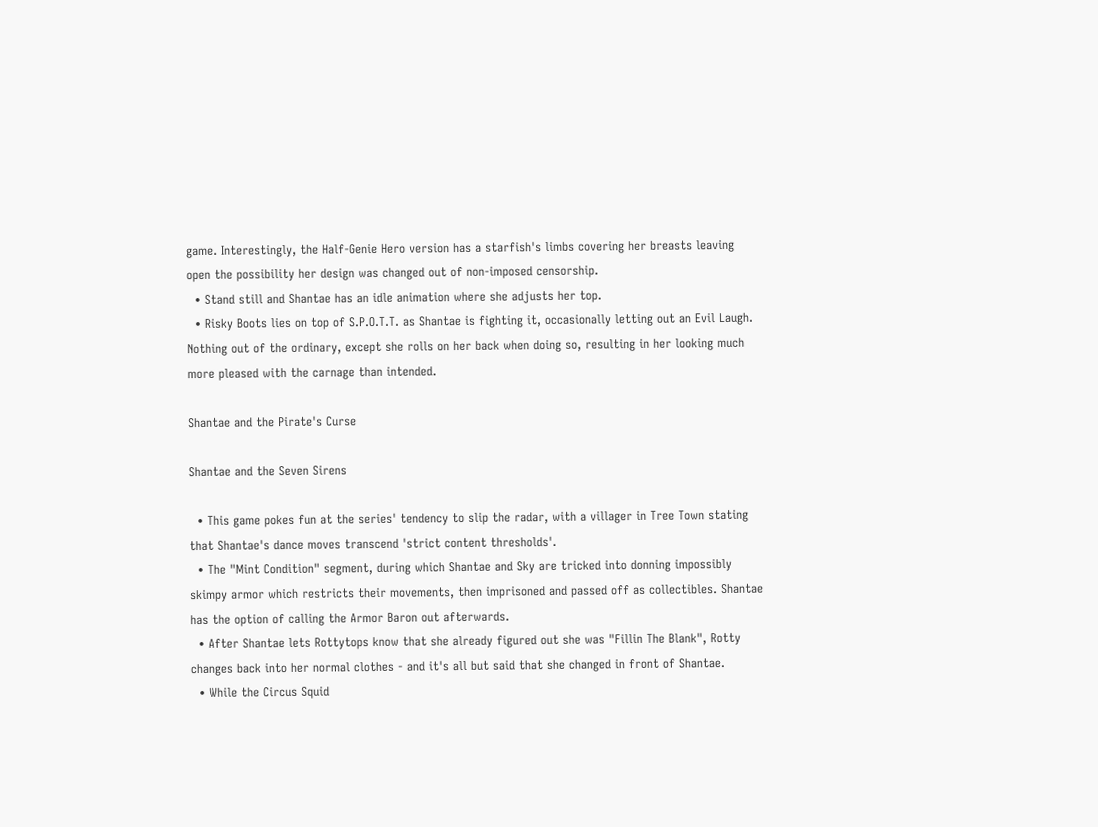game. Interestingly, the Half-Genie Hero version has a starfish's limbs covering her breasts leaving open the possibility her design was changed out of non-imposed censorship.
  • Stand still and Shantae has an idle animation where she adjusts her top.
  • Risky Boots lies on top of S.P.O.T.T. as Shantae is fighting it, occasionally letting out an Evil Laugh. Nothing out of the ordinary, except she rolls on her back when doing so, resulting in her looking much more pleased with the carnage than intended.

Shantae and the Pirate's Curse

Shantae and the Seven Sirens

  • This game pokes fun at the series' tendency to slip the radar, with a villager in Tree Town stating that Shantae's dance moves transcend 'strict content thresholds'.
  • The "Mint Condition" segment, during which Shantae and Sky are tricked into donning impossibly skimpy armor which restricts their movements, then imprisoned and passed off as collectibles. Shantae has the option of calling the Armor Baron out afterwards.
  • After Shantae lets Rottytops know that she already figured out she was "Fillin The Blank", Rotty changes back into her normal clothes - and it's all but said that she changed in front of Shantae.
  • While the Circus Squid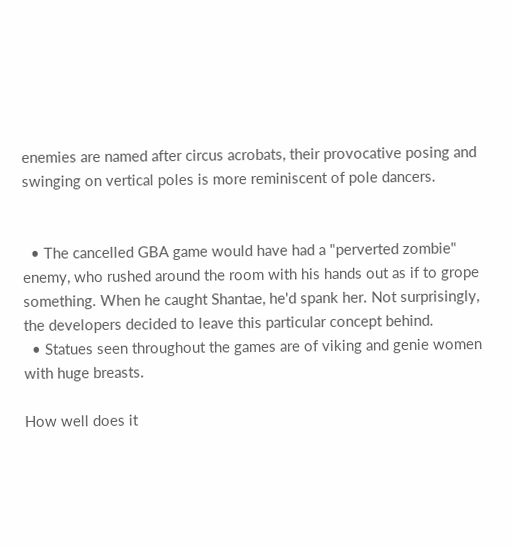enemies are named after circus acrobats, their provocative posing and swinging on vertical poles is more reminiscent of pole dancers.


  • The cancelled GBA game would have had a "perverted zombie" enemy, who rushed around the room with his hands out as if to grope something. When he caught Shantae, he'd spank her. Not surprisingly, the developers decided to leave this particular concept behind.
  • Statues seen throughout the games are of viking and genie women with huge breasts.

How well does it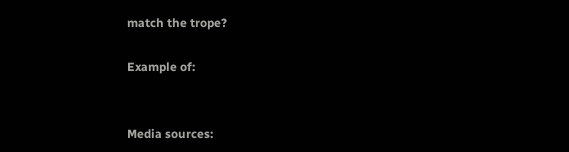match the trope?

Example of:


Media sources: